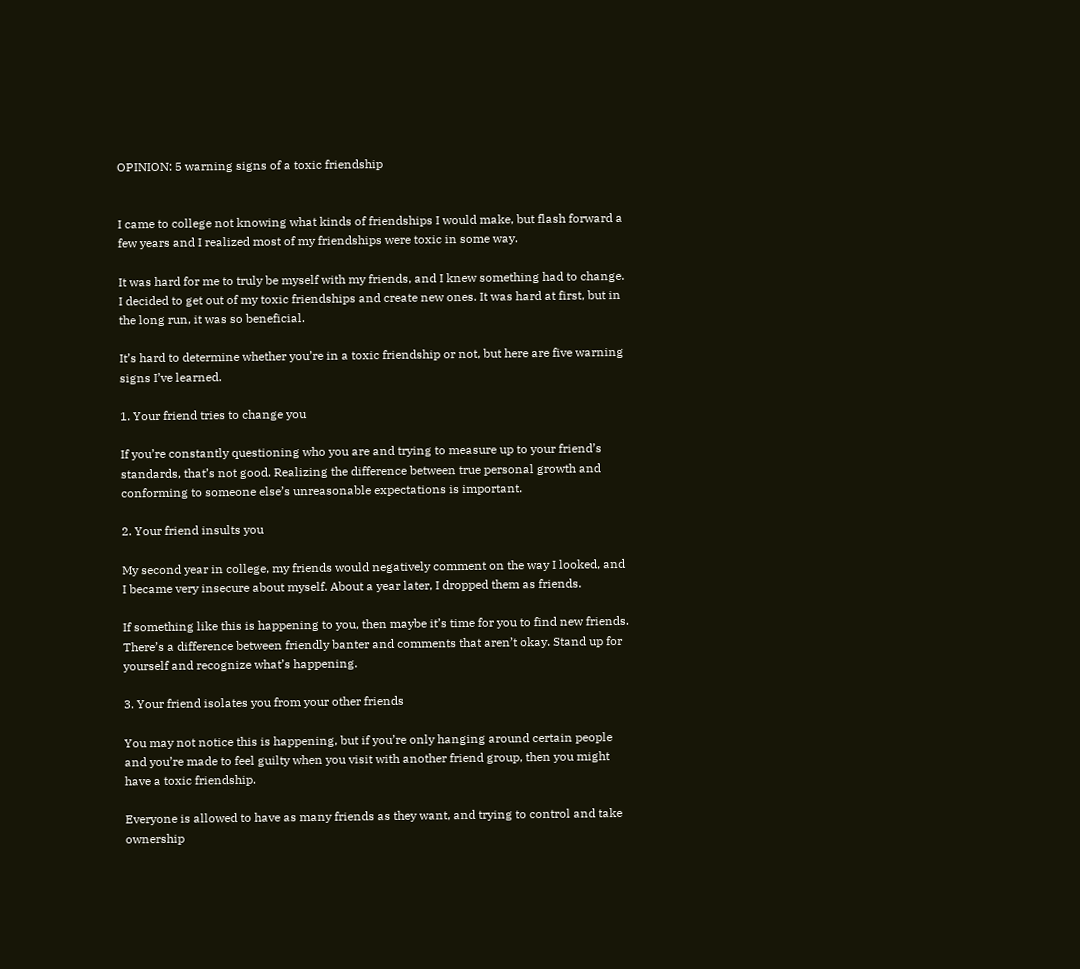OPINION: 5 warning signs of a toxic friendship


I came to college not knowing what kinds of friendships I would make, but flash forward a few years and I realized most of my friendships were toxic in some way.

It was hard for me to truly be myself with my friends, and I knew something had to change. I decided to get out of my toxic friendships and create new ones. It was hard at first, but in the long run, it was so beneficial.

It’s hard to determine whether you’re in a toxic friendship or not, but here are five warning signs I’ve learned.

1. Your friend tries to change you

If you’re constantly questioning who you are and trying to measure up to your friend’s standards, that’s not good. Realizing the difference between true personal growth and conforming to someone else’s unreasonable expectations is important.

2. Your friend insults you

My second year in college, my friends would negatively comment on the way I looked, and I became very insecure about myself. About a year later, I dropped them as friends.

If something like this is happening to you, then maybe it’s time for you to find new friends. There’s a difference between friendly banter and comments that aren’t okay. Stand up for yourself and recognize what’s happening.

3. Your friend isolates you from your other friends

You may not notice this is happening, but if you’re only hanging around certain people and you’re made to feel guilty when you visit with another friend group, then you might have a toxic friendship.

Everyone is allowed to have as many friends as they want, and trying to control and take ownership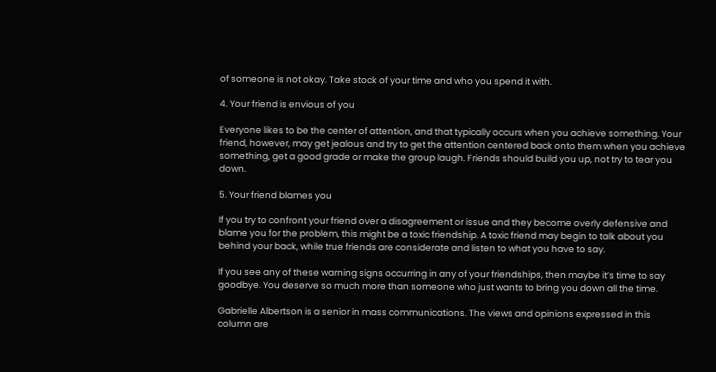of someone is not okay. Take stock of your time and who you spend it with.

4. Your friend is envious of you

Everyone likes to be the center of attention, and that typically occurs when you achieve something. Your friend, however, may get jealous and try to get the attention centered back onto them when you achieve something, get a good grade or make the group laugh. Friends should build you up, not try to tear you down.

5. Your friend blames you

If you try to confront your friend over a disagreement or issue and they become overly defensive and blame you for the problem, this might be a toxic friendship. A toxic friend may begin to talk about you behind your back, while true friends are considerate and listen to what you have to say.

If you see any of these warning signs occurring in any of your friendships, then maybe it’s time to say goodbye. You deserve so much more than someone who just wants to bring you down all the time.

Gabrielle Albertson is a senior in mass communications. The views and opinions expressed in this column are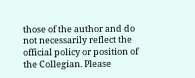those of the author and do not necessarily reflect the official policy or position of the Collegian. Please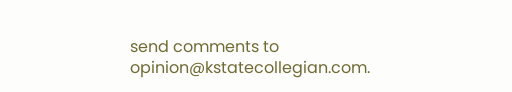send comments to opinion@kstatecollegian.com.